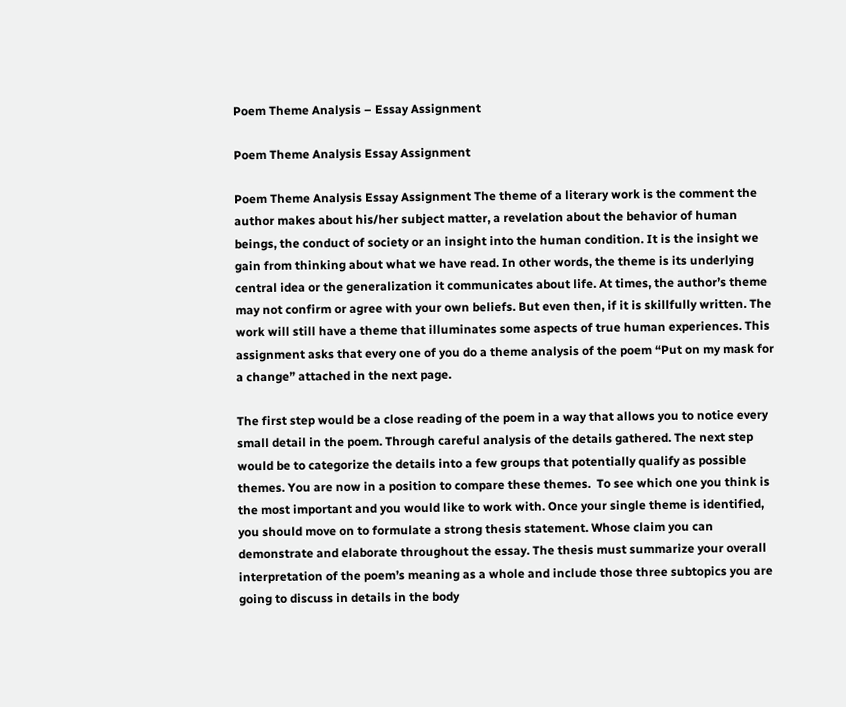Poem Theme Analysis – Essay Assignment

Poem Theme Analysis Essay Assignment

Poem Theme Analysis Essay Assignment The theme of a literary work is the comment the author makes about his/her subject matter, a revelation about the behavior of human beings, the conduct of society or an insight into the human condition. It is the insight we gain from thinking about what we have read. In other words, the theme is its underlying central idea or the generalization it communicates about life. At times, the author’s theme may not confirm or agree with your own beliefs. But even then, if it is skillfully written. The work will still have a theme that illuminates some aspects of true human experiences. This assignment asks that every one of you do a theme analysis of the poem “Put on my mask for a change” attached in the next page.

The first step would be a close reading of the poem in a way that allows you to notice every small detail in the poem. Through careful analysis of the details gathered. The next step would be to categorize the details into a few groups that potentially qualify as possible themes. You are now in a position to compare these themes.  To see which one you think is the most important and you would like to work with. Once your single theme is identified, you should move on to formulate a strong thesis statement. Whose claim you can demonstrate and elaborate throughout the essay. The thesis must summarize your overall interpretation of the poem’s meaning as a whole and include those three subtopics you are going to discuss in details in the body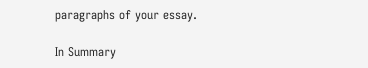paragraphs of your essay.

In Summary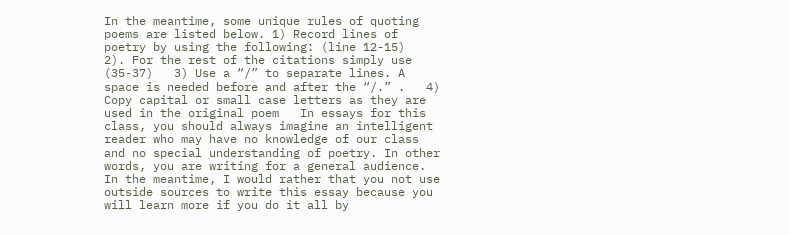In the meantime, some unique rules of quoting poems are listed below. 1) Record lines of poetry by using the following: (line 12-15)   2). For the rest of the citations simply use (35-37)   3) Use a “/” to separate lines. A space is needed before and after the “/.” .   4) Copy capital or small case letters as they are used in the original poem   In essays for this class, you should always imagine an intelligent reader who may have no knowledge of our class and no special understanding of poetry. In other words, you are writing for a general audience. In the meantime, I would rather that you not use outside sources to write this essay because you will learn more if you do it all by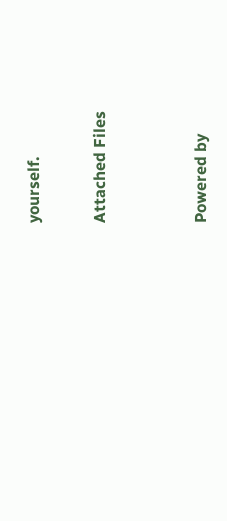yourself.

Attached Files


Powered by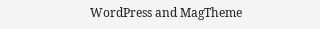WordPress and MagTheme